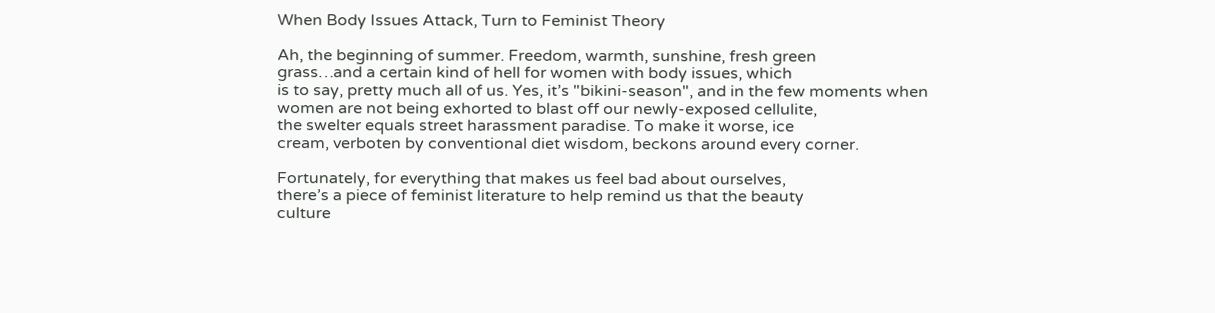When Body Issues Attack, Turn to Feminist Theory

Ah, the beginning of summer. Freedom, warmth, sunshine, fresh green
grass…and a certain kind of hell for women with body issues, which
is to say, pretty much all of us. Yes, it’s "bikini-season", and in the few moments when
women are not being exhorted to blast off our newly-exposed cellulite,
the swelter equals street harassment paradise. To make it worse, ice
cream, verboten by conventional diet wisdom, beckons around every corner.

Fortunately, for everything that makes us feel bad about ourselves,
there’s a piece of feminist literature to help remind us that the beauty
culture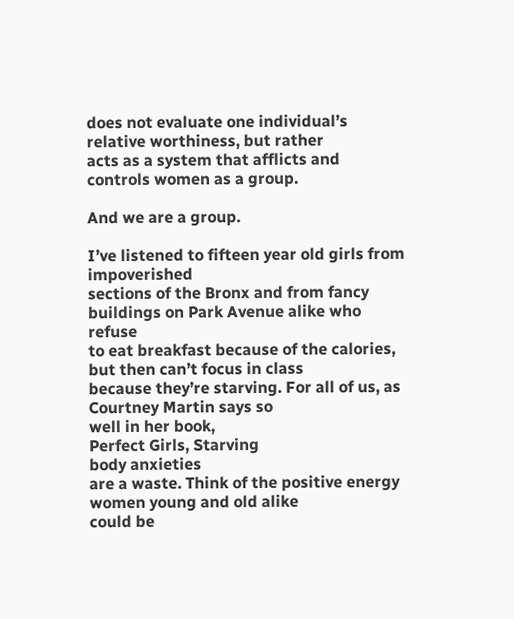does not evaluate one individual’s relative worthiness, but rather
acts as a system that afflicts and controls women as a group.

And we are a group.

I’ve listened to fifteen year old girls from impoverished
sections of the Bronx and from fancy buildings on Park Avenue alike who refuse
to eat breakfast because of the calories, but then can’t focus in class
because they’re starving. For all of us, as Courtney Martin says so
well in her book,
Perfect Girls, Starving
body anxieties
are a waste. Think of the positive energy women young and old alike
could be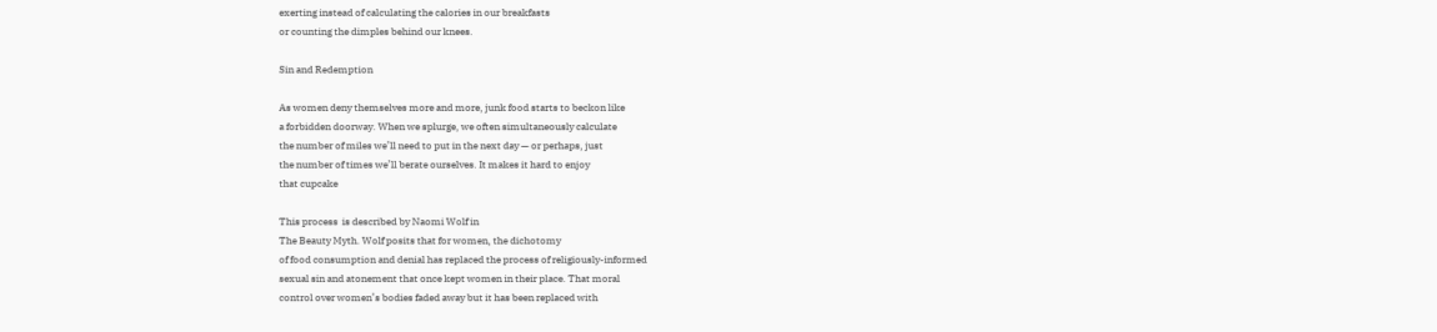exerting instead of calculating the calories in our breakfasts
or counting the dimples behind our knees.

Sin and Redemption

As women deny themselves more and more, junk food starts to beckon like
a forbidden doorway. When we splurge, we often simultaneously calculate
the number of miles we’ll need to put in the next day — or perhaps, just
the number of times we’ll berate ourselves. It makes it hard to enjoy
that cupcake

This process  is described by Naomi Wolf in
The Beauty Myth. Wolf posits that for women, the dichotomy
of food consumption and denial has replaced the process of religiously-informed
sexual sin and atonement that once kept women in their place. That moral
control over women’s bodies faded away but it has been replaced with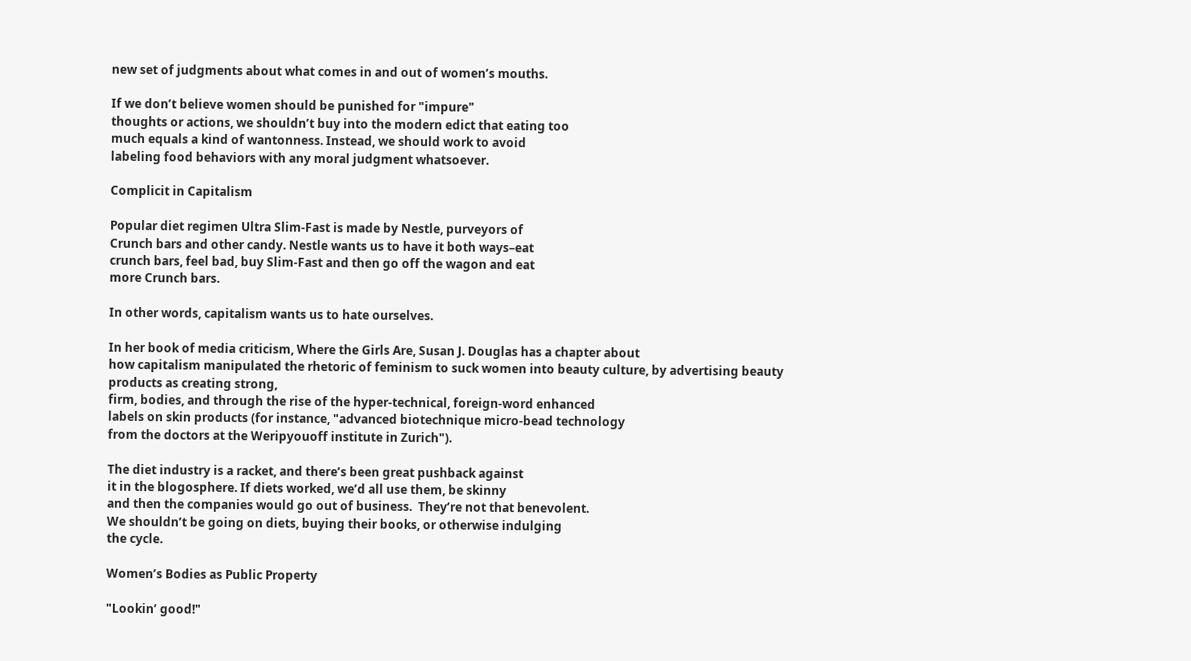new set of judgments about what comes in and out of women’s mouths.

If we don’t believe women should be punished for "impure"
thoughts or actions, we shouldn’t buy into the modern edict that eating too
much equals a kind of wantonness. Instead, we should work to avoid
labeling food behaviors with any moral judgment whatsoever.

Complicit in Capitalism

Popular diet regimen Ultra Slim-Fast is made by Nestle, purveyors of
Crunch bars and other candy. Nestle wants us to have it both ways–eat
crunch bars, feel bad, buy Slim-Fast and then go off the wagon and eat
more Crunch bars.

In other words, capitalism wants us to hate ourselves.

In her book of media criticism, Where the Girls Are, Susan J. Douglas has a chapter about
how capitalism manipulated the rhetoric of feminism to suck women into beauty culture, by advertising beauty products as creating strong,
firm, bodies, and through the rise of the hyper-technical, foreign-word enhanced
labels on skin products (for instance, "advanced biotechnique micro-bead technology
from the doctors at the Weripyouoff institute in Zurich").

The diet industry is a racket, and there’s been great pushback against
it in the blogosphere. If diets worked, we’d all use them, be skinny
and then the companies would go out of business.  They’re not that benevolent.
We shouldn’t be going on diets, buying their books, or otherwise indulging
the cycle.

Women’s Bodies as Public Property

"Lookin’ good!"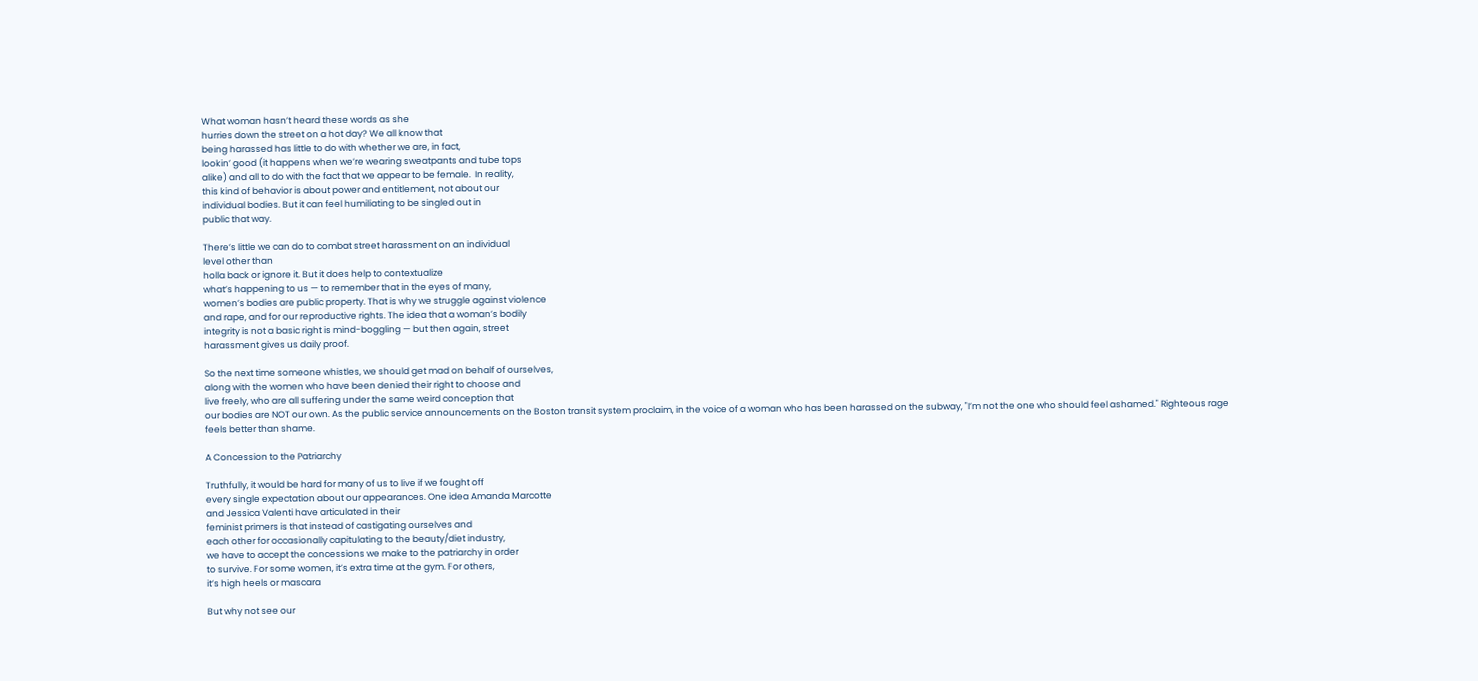What woman hasn’t heard these words as she
hurries down the street on a hot day? We all know that
being harassed has little to do with whether we are, in fact,
lookin’ good (it happens when we’re wearing sweatpants and tube tops
alike) and all to do with the fact that we appear to be female.  In reality,
this kind of behavior is about power and entitlement, not about our
individual bodies. But it can feel humiliating to be singled out in
public that way.

There’s little we can do to combat street harassment on an individual
level other than
holla back or ignore it. But it does help to contextualize
what’s happening to us — to remember that in the eyes of many,
women’s bodies are public property. That is why we struggle against violence
and rape, and for our reproductive rights. The idea that a woman’s bodily
integrity is not a basic right is mind-boggling — but then again, street
harassment gives us daily proof.

So the next time someone whistles, we should get mad on behalf of ourselves,
along with the women who have been denied their right to choose and
live freely, who are all suffering under the same weird conception that
our bodies are NOT our own. As the public service announcements on the Boston transit system proclaim, in the voice of a woman who has been harassed on the subway, "I’m not the one who should feel ashamed." Righteous rage feels better than shame.

A Concession to the Patriarchy

Truthfully, it would be hard for many of us to live if we fought off
every single expectation about our appearances. One idea Amanda Marcotte
and Jessica Valenti have articulated in their
feminist primers is that instead of castigating ourselves and
each other for occasionally capitulating to the beauty/diet industry,
we have to accept the concessions we make to the patriarchy in order
to survive. For some women, it’s extra time at the gym. For others,
it’s high heels or mascara

But why not see our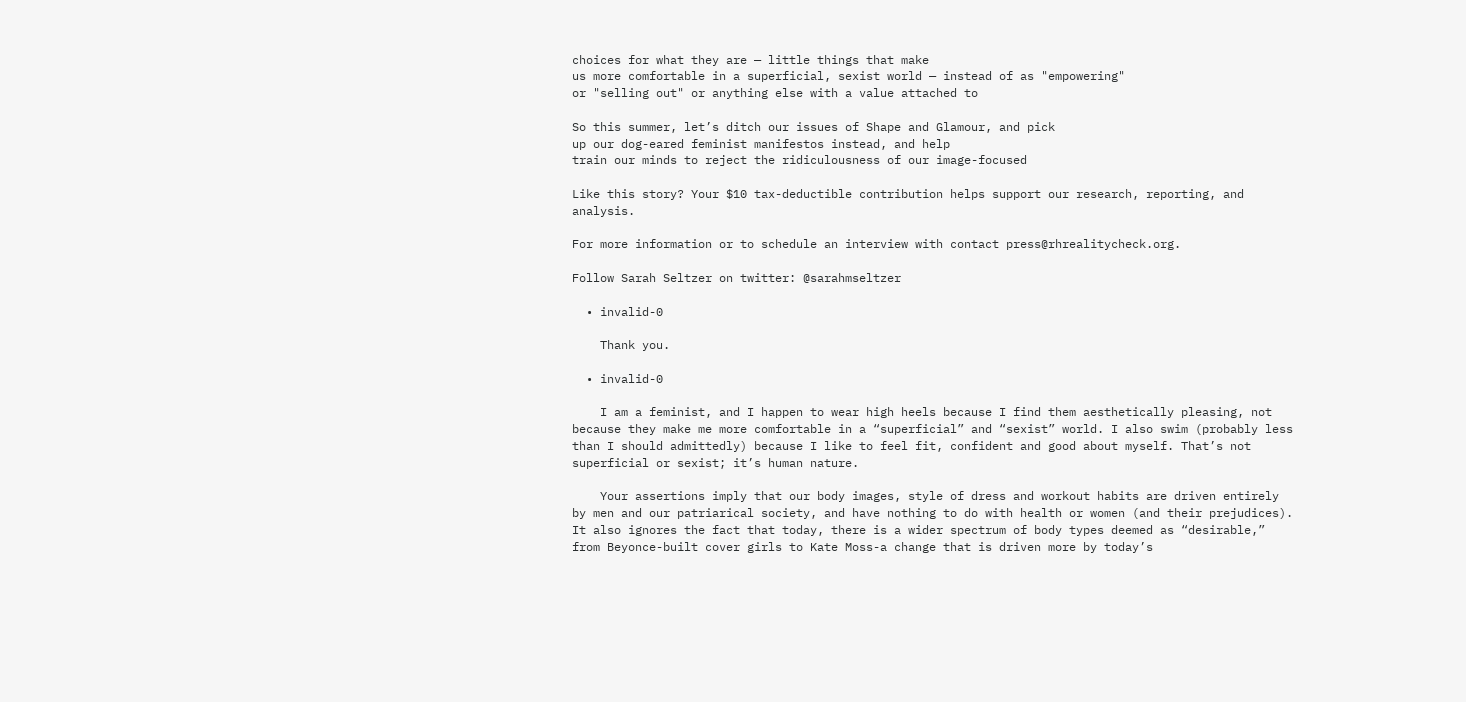choices for what they are — little things that make
us more comfortable in a superficial, sexist world — instead of as "empowering"
or "selling out" or anything else with a value attached to

So this summer, let’s ditch our issues of Shape and Glamour, and pick
up our dog-eared feminist manifestos instead, and help
train our minds to reject the ridiculousness of our image-focused

Like this story? Your $10 tax-deductible contribution helps support our research, reporting, and analysis.

For more information or to schedule an interview with contact press@rhrealitycheck.org.

Follow Sarah Seltzer on twitter: @sarahmseltzer

  • invalid-0

    Thank you.

  • invalid-0

    I am a feminist, and I happen to wear high heels because I find them aesthetically pleasing, not because they make me more comfortable in a “superficial” and “sexist” world. I also swim (probably less than I should admittedly) because I like to feel fit, confident and good about myself. That’s not superficial or sexist; it’s human nature.

    Your assertions imply that our body images, style of dress and workout habits are driven entirely by men and our patriarical society, and have nothing to do with health or women (and their prejudices). It also ignores the fact that today, there is a wider spectrum of body types deemed as “desirable,” from Beyonce-built cover girls to Kate Moss-a change that is driven more by today’s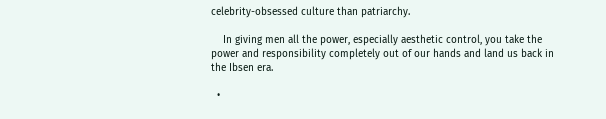celebrity-obsessed culture than patriarchy.

    In giving men all the power, especially aesthetic control, you take the power and responsibility completely out of our hands and land us back in the Ibsen era.

  •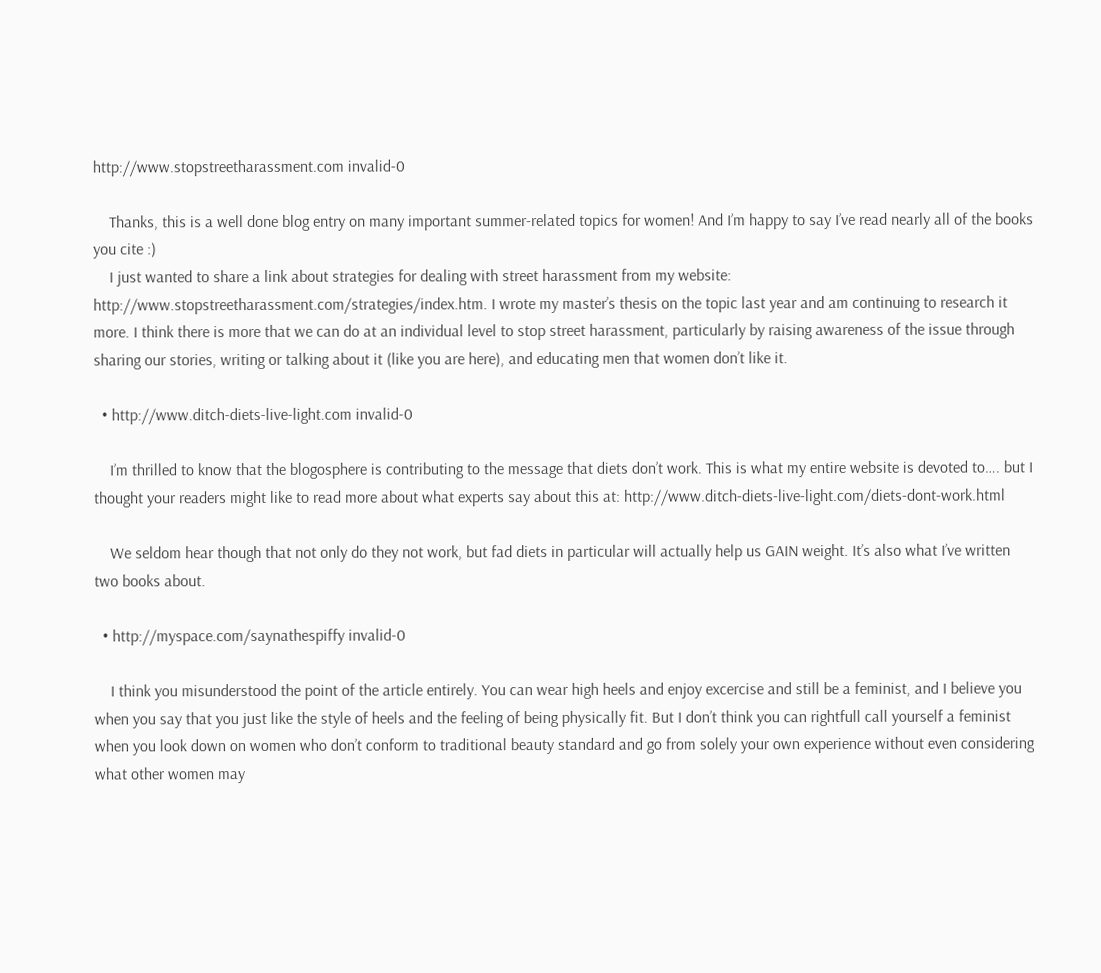http://www.stopstreetharassment.com invalid-0

    Thanks, this is a well done blog entry on many important summer-related topics for women! And I’m happy to say I’ve read nearly all of the books you cite :)
    I just wanted to share a link about strategies for dealing with street harassment from my website: http://www.stopstreetharassment.com/strategies/index.htm. I wrote my master’s thesis on the topic last year and am continuing to research it more. I think there is more that we can do at an individual level to stop street harassment, particularly by raising awareness of the issue through sharing our stories, writing or talking about it (like you are here), and educating men that women don’t like it.

  • http://www.ditch-diets-live-light.com invalid-0

    I’m thrilled to know that the blogosphere is contributing to the message that diets don’t work. This is what my entire website is devoted to…. but I thought your readers might like to read more about what experts say about this at: http://www.ditch-diets-live-light.com/diets-dont-work.html

    We seldom hear though that not only do they not work, but fad diets in particular will actually help us GAIN weight. It’s also what I’ve written two books about.

  • http://myspace.com/saynathespiffy invalid-0

    I think you misunderstood the point of the article entirely. You can wear high heels and enjoy excercise and still be a feminist, and I believe you when you say that you just like the style of heels and the feeling of being physically fit. But I don’t think you can rightfull call yourself a feminist when you look down on women who don’t conform to traditional beauty standard and go from solely your own experience without even considering what other women may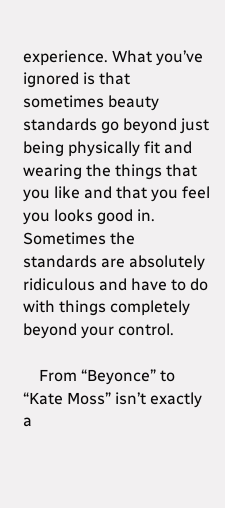experience. What you’ve ignored is that sometimes beauty standards go beyond just being physically fit and wearing the things that you like and that you feel you looks good in. Sometimes the standards are absolutely ridiculous and have to do with things completely beyond your control.

    From “Beyonce” to “Kate Moss” isn’t exactly a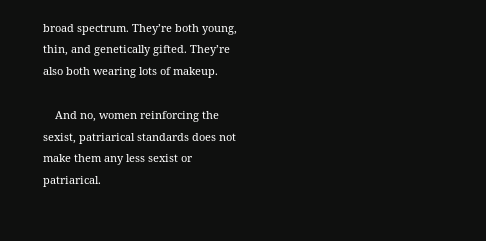broad spectrum. They’re both young, thin, and genetically gifted. They’re also both wearing lots of makeup.

    And no, women reinforcing the sexist, patriarical standards does not make them any less sexist or patriarical.